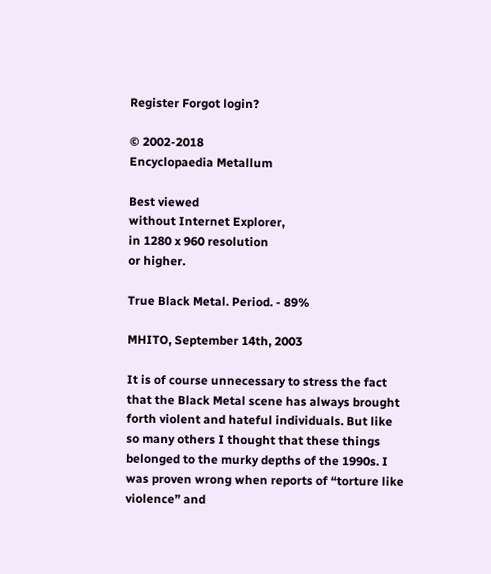Register Forgot login?

© 2002-2018
Encyclopaedia Metallum

Best viewed
without Internet Explorer,
in 1280 x 960 resolution
or higher.

True Black Metal. Period. - 89%

MHITO, September 14th, 2003

It is of course unnecessary to stress the fact that the Black Metal scene has always brought forth violent and hateful individuals. But like so many others I thought that these things belonged to the murky depths of the 1990s. I was proven wrong when reports of “torture like violence” and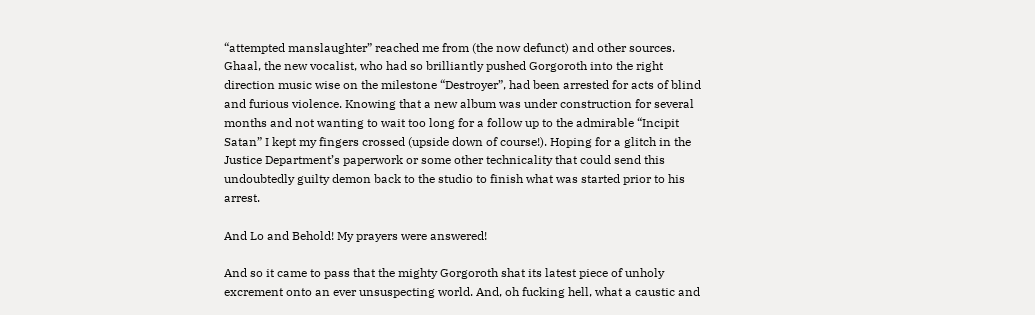“attempted manslaughter” reached me from (the now defunct) and other sources. Ghaal, the new vocalist, who had so brilliantly pushed Gorgoroth into the right direction music wise on the milestone “Destroyer”, had been arrested for acts of blind and furious violence. Knowing that a new album was under construction for several months and not wanting to wait too long for a follow up to the admirable “Incipit Satan” I kept my fingers crossed (upside down of course!). Hoping for a glitch in the Justice Department’s paperwork or some other technicality that could send this undoubtedly guilty demon back to the studio to finish what was started prior to his arrest.

And Lo and Behold! My prayers were answered!

And so it came to pass that the mighty Gorgoroth shat its latest piece of unholy excrement onto an ever unsuspecting world. And, oh fucking hell, what a caustic and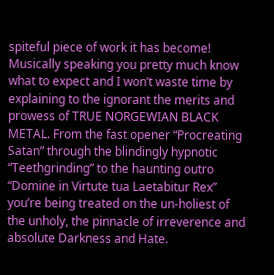spiteful piece of work it has become! Musically speaking you pretty much know what to expect and I won’t waste time by explaining to the ignorant the merits and prowess of TRUE NORGEWIAN BLACK METAL. From the fast opener “Procreating Satan” through the blindingly hypnotic “Teethgrinding” to the haunting outro “Domine in Virtute tua Laetabitur Rex” you’re being treated on the un-holiest of the unholy, the pinnacle of irreverence and absolute Darkness and Hate.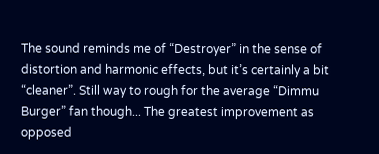The sound reminds me of “Destroyer” in the sense of distortion and harmonic effects, but it’s certainly a bit “cleaner”. Still way to rough for the average “Dimmu Burger” fan though... The greatest improvement as opposed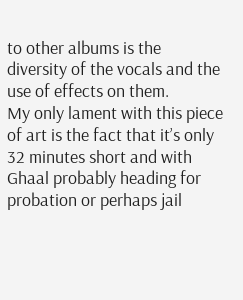to other albums is the diversity of the vocals and the use of effects on them.
My only lament with this piece of art is the fact that it’s only 32 minutes short and with Ghaal probably heading for probation or perhaps jail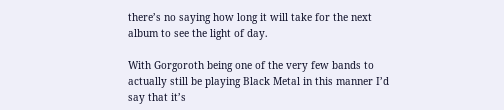there’s no saying how long it will take for the next album to see the light of day.

With Gorgoroth being one of the very few bands to actually still be playing Black Metal in this manner I’d say that it’s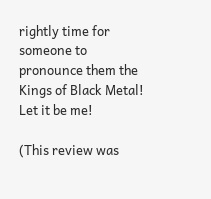rightly time for someone to pronounce them the Kings of Black Metal! Let it be me!

(This review was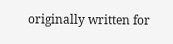originally written for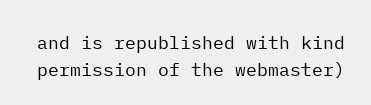and is republished with kind permission of the webmaster)